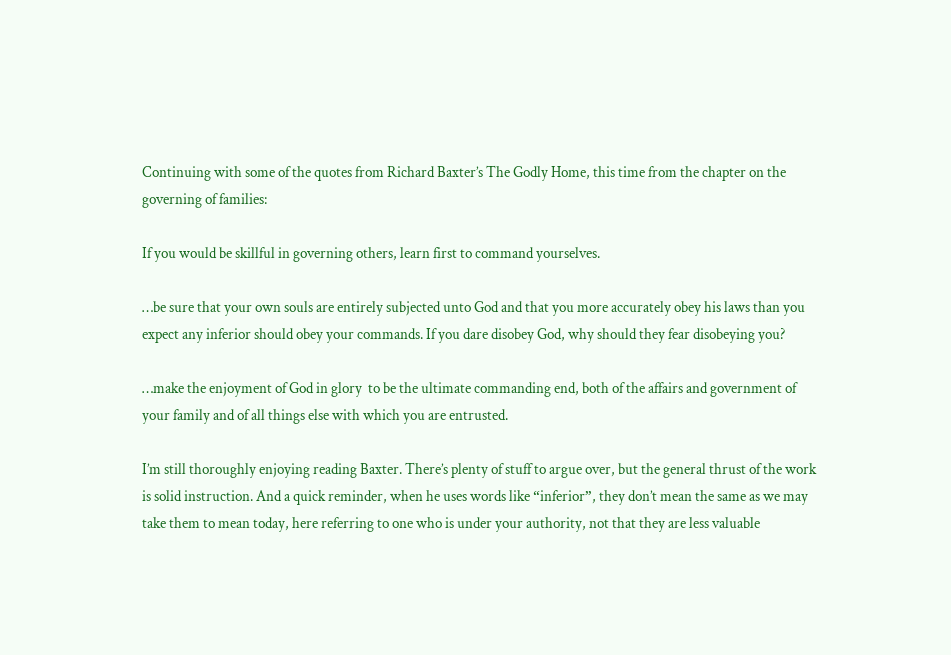Continuing with some of the quotes from Richard Baxter’s The Godly Home, this time from the chapter on the governing of families:

If you would be skillful in governing others, learn first to command yourselves.

…be sure that your own souls are entirely subjected unto God and that you more accurately obey his laws than you expect any inferior should obey your commands. If you dare disobey God, why should they fear disobeying you?

…make the enjoyment of God in glory  to be the ultimate commanding end, both of the affairs and government of your family and of all things else with which you are entrusted.

I’m still thoroughly enjoying reading Baxter. There’s plenty of stuff to argue over, but the general thrust of the work is solid instruction. And a quick reminder, when he uses words like “inferior”, they don’t mean the same as we may take them to mean today, here referring to one who is under your authority, not that they are less valuable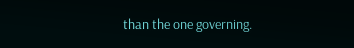than the one governing.